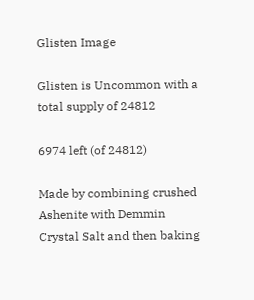Glisten Image

Glisten is Uncommon with a total supply of 24812

6974 left (of 24812)

Made by combining crushed Ashenite with Demmin Crystal Salt and then baking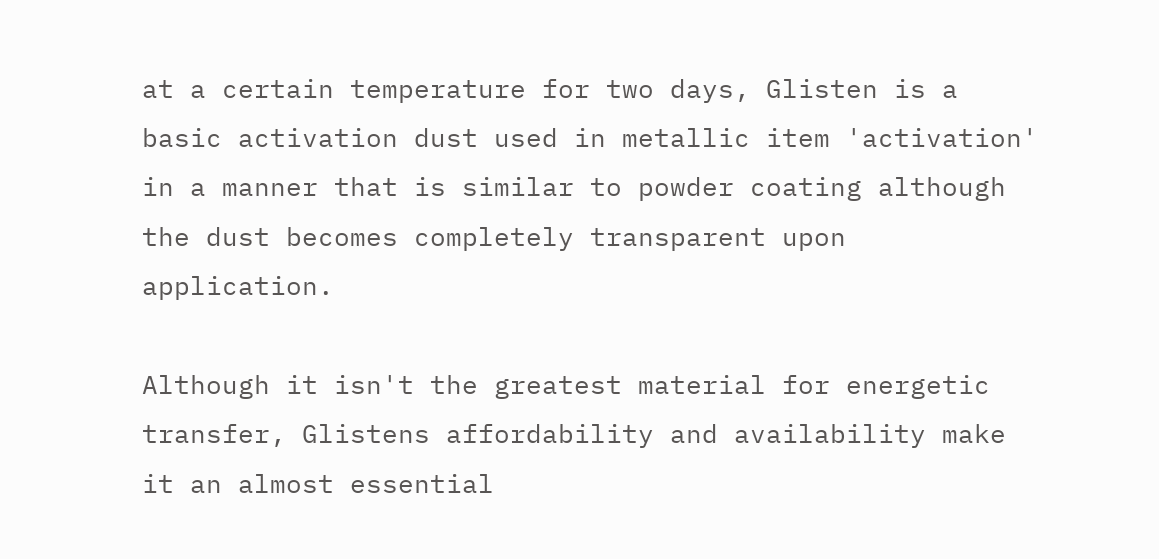at a certain temperature for two days, Glisten is a basic activation dust used in metallic item 'activation' in a manner that is similar to powder coating although the dust becomes completely transparent upon application.

Although it isn't the greatest material for energetic transfer, Glistens affordability and availability make it an almost essential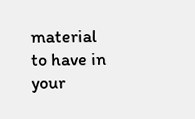material to have in your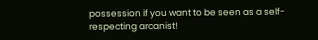possession if you want to be seen as a self-respecting arcanist!